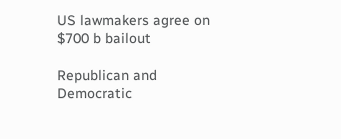US lawmakers agree on $700 b bailout

Republican and Democratic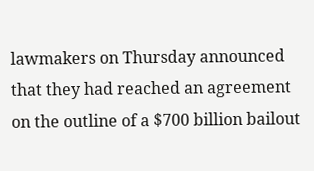lawmakers on Thursday announced that they had reached an agreement on the outline of a $700 billion bailout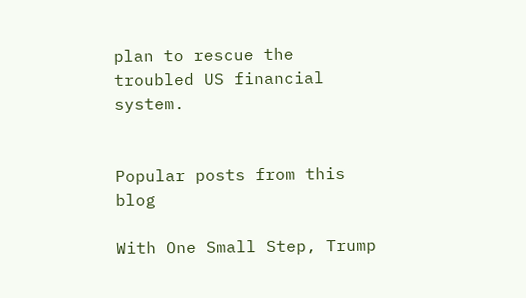plan to rescue the troubled US financial system.


Popular posts from this blog

With One Small Step, Trump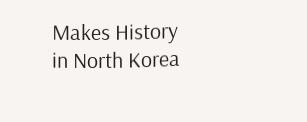Makes History in North Korea